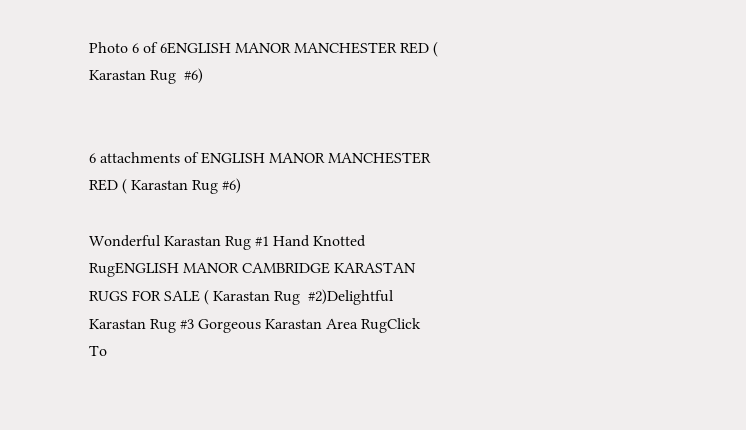Photo 6 of 6ENGLISH MANOR MANCHESTER RED ( Karastan Rug  #6)


6 attachments of ENGLISH MANOR MANCHESTER RED ( Karastan Rug #6)

Wonderful Karastan Rug #1 Hand Knotted RugENGLISH MANOR CAMBRIDGE KARASTAN RUGS FOR SALE ( Karastan Rug  #2)Delightful Karastan Rug #3 Gorgeous Karastan Area RugClick To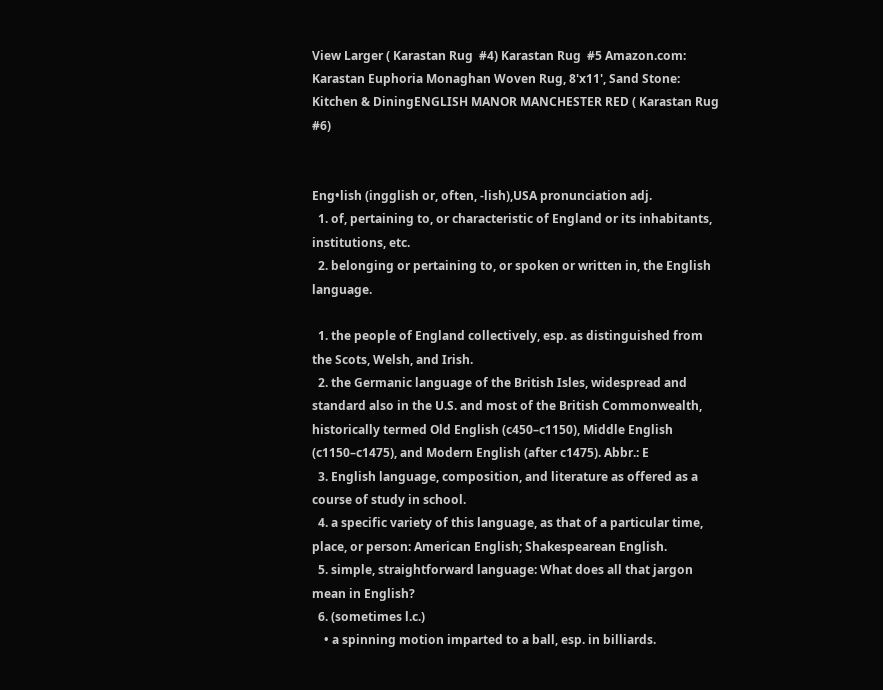View Larger ( Karastan Rug  #4) Karastan Rug  #5 Amazon.com: Karastan Euphoria Monaghan Woven Rug, 8'x11', Sand Stone:  Kitchen & DiningENGLISH MANOR MANCHESTER RED ( Karastan Rug  #6)


Eng•lish (ingglish or, often, -lish),USA pronunciation adj.
  1. of, pertaining to, or characteristic of England or its inhabitants, institutions, etc.
  2. belonging or pertaining to, or spoken or written in, the English language.

  1. the people of England collectively, esp. as distinguished from the Scots, Welsh, and Irish.
  2. the Germanic language of the British Isles, widespread and standard also in the U.S. and most of the British Commonwealth, historically termed Old English (c450–c1150), Middle English (c1150–c1475), and Modern English (after c1475). Abbr.: E
  3. English language, composition, and literature as offered as a course of study in school.
  4. a specific variety of this language, as that of a particular time, place, or person: American English; Shakespearean English.
  5. simple, straightforward language: What does all that jargon mean in English?
  6. (sometimes l.c.)
    • a spinning motion imparted to a ball, esp. in billiards.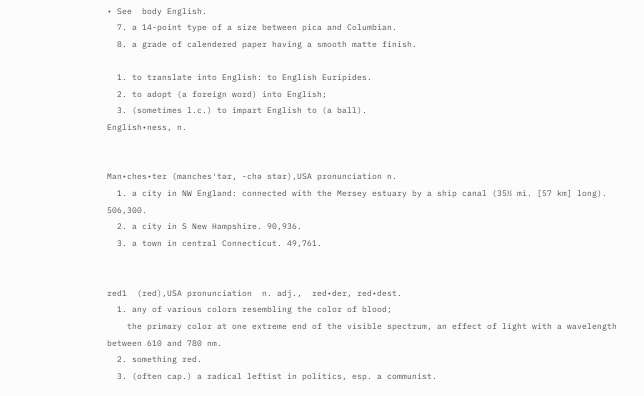• See  body English.
  7. a 14-point type of a size between pica and Columbian.
  8. a grade of calendered paper having a smooth matte finish.

  1. to translate into English: to English Euripides.
  2. to adopt (a foreign word) into English;
  3. (sometimes l.c.) to impart English to (a ball).
English•ness, n.


Man•ches•ter (manches′tər, -chə stər),USA pronunciation n.
  1. a city in NW England: connected with the Mersey estuary by a ship canal (35½ mi. [57 km] long). 506,300.
  2. a city in S New Hampshire. 90,936.
  3. a town in central Connecticut. 49,761.


red1  (red),USA pronunciation  n. adj.,  red•der, red•dest.
  1. any of various colors resembling the color of blood;
    the primary color at one extreme end of the visible spectrum, an effect of light with a wavelength between 610 and 780 nm.
  2. something red.
  3. (often cap.) a radical leftist in politics, esp. a communist.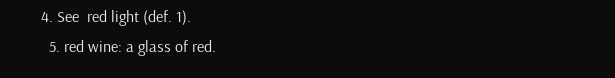4. See  red light (def. 1).
  5. red wine: a glass of red.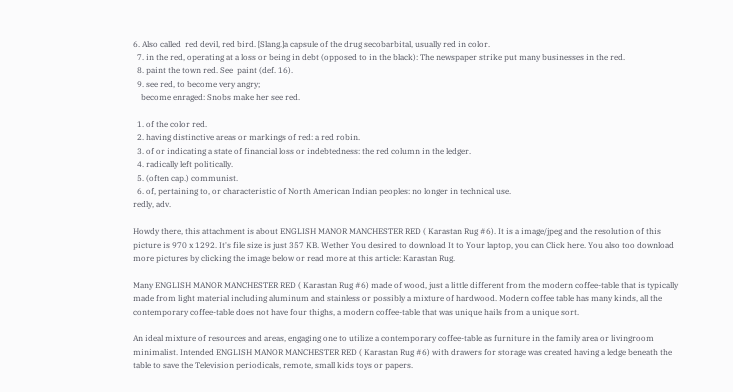6. Also called  red devil, red bird. [Slang.]a capsule of the drug secobarbital, usually red in color.
  7. in the red, operating at a loss or being in debt (opposed to in the black): The newspaper strike put many businesses in the red.
  8. paint the town red. See  paint (def. 16).
  9. see red, to become very angry;
    become enraged: Snobs make her see red.

  1. of the color red.
  2. having distinctive areas or markings of red: a red robin.
  3. of or indicating a state of financial loss or indebtedness: the red column in the ledger.
  4. radically left politically.
  5. (often cap.) communist.
  6. of, pertaining to, or characteristic of North American Indian peoples: no longer in technical use.
redly, adv.

Howdy there, this attachment is about ENGLISH MANOR MANCHESTER RED ( Karastan Rug #6). It is a image/jpeg and the resolution of this picture is 970 x 1292. It's file size is just 357 KB. Wether You desired to download It to Your laptop, you can Click here. You also too download more pictures by clicking the image below or read more at this article: Karastan Rug.

Many ENGLISH MANOR MANCHESTER RED ( Karastan Rug #6) made of wood, just a little different from the modern coffee-table that is typically made from light material including aluminum and stainless or possibly a mixture of hardwood. Modern coffee table has many kinds, all the contemporary coffee-table does not have four thighs, a modern coffee-table that was unique hails from a unique sort.

An ideal mixture of resources and areas, engaging one to utilize a contemporary coffee-table as furniture in the family area or livingroom minimalist. Intended ENGLISH MANOR MANCHESTER RED ( Karastan Rug #6) with drawers for storage was created having a ledge beneath the table to save the Television periodicals, remote, small kids toys or papers.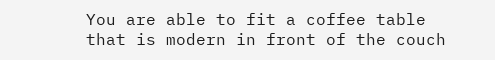You are able to fit a coffee table that is modern in front of the couch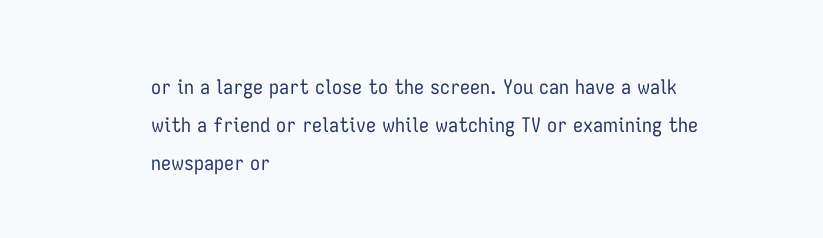or in a large part close to the screen. You can have a walk with a friend or relative while watching TV or examining the newspaper or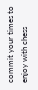commit your times to enjoy with chess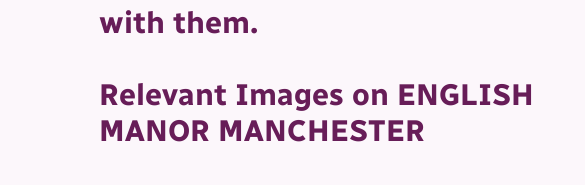with them.

Relevant Images on ENGLISH MANOR MANCHESTER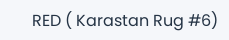RED ( Karastan Rug #6)